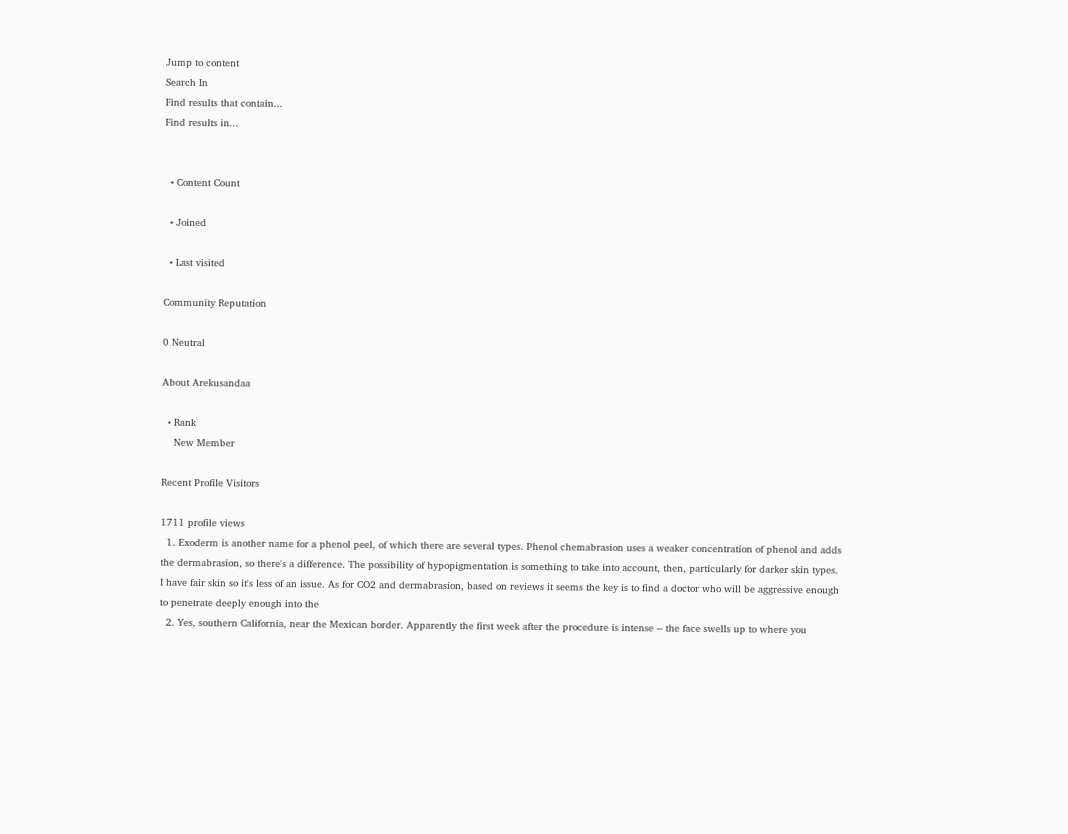Jump to content
Search In
Find results that contain...
Find results in...


  • Content Count

  • Joined

  • Last visited

Community Reputation

0 Neutral

About Arekusandaa

  • Rank
    New Member

Recent Profile Visitors

1711 profile views
  1. Exoderm is another name for a phenol peel, of which there are several types. Phenol chemabrasion uses a weaker concentration of phenol and adds the dermabrasion, so there's a difference. The possibility of hypopigmentation is something to take into account, then, particularly for darker skin types. I have fair skin so it's less of an issue. As for CO2 and dermabrasion, based on reviews it seems the key is to find a doctor who will be aggressive enough to penetrate deeply enough into the
  2. Yes, southern California, near the Mexican border. Apparently the first week after the procedure is intense -- the face swells up to where you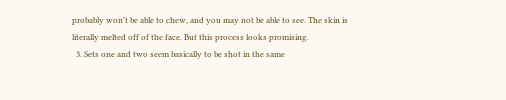probably won't be able to chew, and you may not be able to see. The skin is literally melted off of the face. But this process looks promising.
  3. Sets one and two seem basically to be shot in the same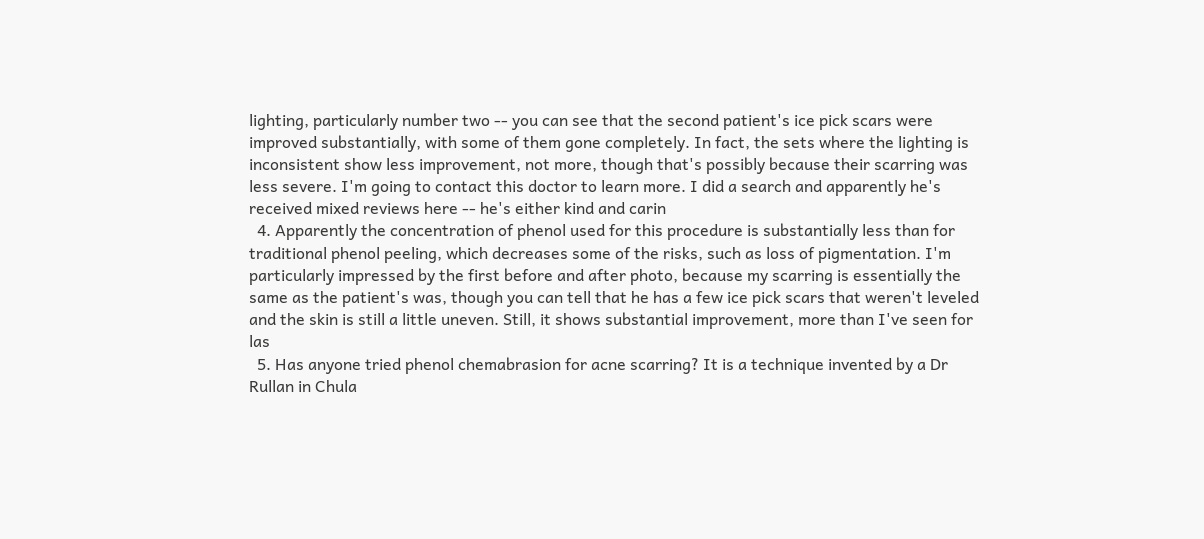lighting, particularly number two -- you can see that the second patient's ice pick scars were improved substantially, with some of them gone completely. In fact, the sets where the lighting is inconsistent show less improvement, not more, though that's possibly because their scarring was less severe. I'm going to contact this doctor to learn more. I did a search and apparently he's received mixed reviews here -- he's either kind and carin
  4. Apparently the concentration of phenol used for this procedure is substantially less than for traditional phenol peeling, which decreases some of the risks, such as loss of pigmentation. I'm particularly impressed by the first before and after photo, because my scarring is essentially the same as the patient's was, though you can tell that he has a few ice pick scars that weren't leveled and the skin is still a little uneven. Still, it shows substantial improvement, more than I've seen for las
  5. Has anyone tried phenol chemabrasion for acne scarring? It is a technique invented by a Dr Rullan in Chula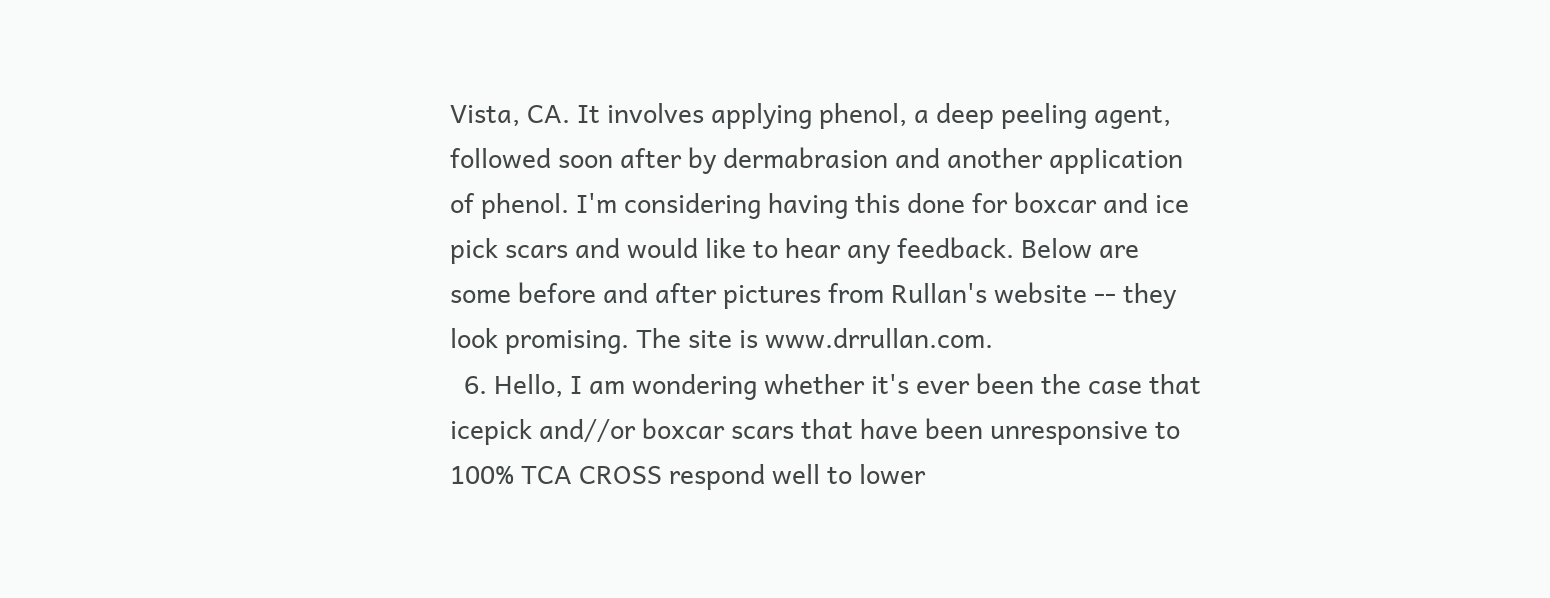Vista, CA. It involves applying phenol, a deep peeling agent, followed soon after by dermabrasion and another application of phenol. I'm considering having this done for boxcar and ice pick scars and would like to hear any feedback. Below are some before and after pictures from Rullan's website -- they look promising. The site is www.drrullan.com.
  6. Hello, I am wondering whether it's ever been the case that icepick and//or boxcar scars that have been unresponsive to 100% TCA CROSS respond well to lower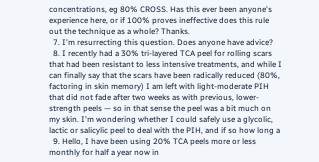concentrations, eg 80% CROSS. Has this ever been anyone's experience here, or if 100% proves ineffective does this rule out the technique as a whole? Thanks.
  7. I'm resurrecting this question. Does anyone have advice?
  8. I recently had a 30% tri-layered TCA peel for rolling scars that had been resistant to less intensive treatments, and while I can finally say that the scars have been radically reduced (80%, factoring in skin memory) I am left with light-moderate PIH that did not fade after two weeks as with previous, lower-strength peels — so in that sense the peel was a bit much on my skin. I'm wondering whether I could safely use a glycolic, lactic or salicylic peel to deal with the PIH, and if so how long a
  9. Hello, I have been using 20% TCA peels more or less monthly for half a year now in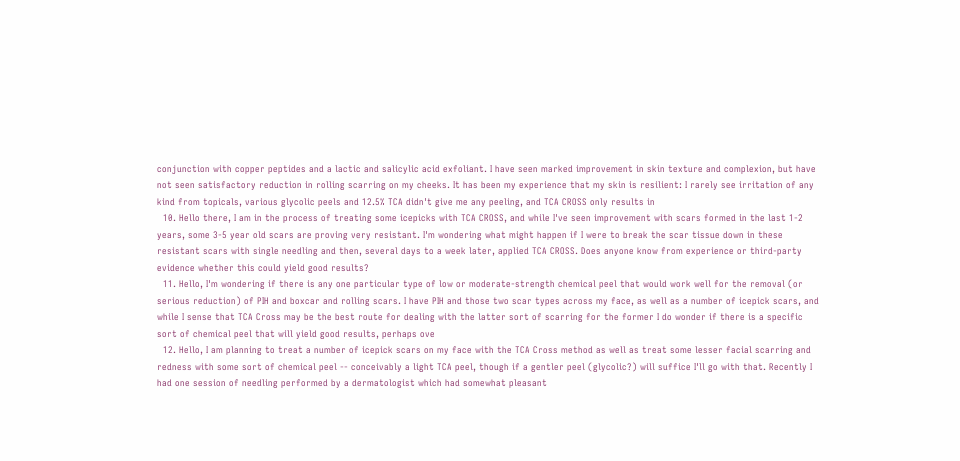conjunction with copper peptides and a lactic and salicylic acid exfoliant. I have seen marked improvement in skin texture and complexion, but have not seen satisfactory reduction in rolling scarring on my cheeks. It has been my experience that my skin is resilient: I rarely see irritation of any kind from topicals, various glycolic peels and 12.5% TCA didn't give me any peeling, and TCA CROSS only results in
  10. Hello there, I am in the process of treating some icepicks with TCA CROSS, and while I've seen improvement with scars formed in the last 1-2 years, some 3-5 year old scars are proving very resistant. I'm wondering what might happen if I were to break the scar tissue down in these resistant scars with single needling and then, several days to a week later, applied TCA CROSS. Does anyone know from experience or third-party evidence whether this could yield good results?
  11. Hello, I'm wondering if there is any one particular type of low or moderate-strength chemical peel that would work well for the removal (or serious reduction) of PIH and boxcar and rolling scars. I have PIH and those two scar types across my face, as well as a number of icepick scars, and while I sense that TCA Cross may be the best route for dealing with the latter sort of scarring for the former I do wonder if there is a specific sort of chemical peel that will yield good results, perhaps ove
  12. Hello, I am planning to treat a number of icepick scars on my face with the TCA Cross method as well as treat some lesser facial scarring and redness with some sort of chemical peel -- conceivably a light TCA peel, though if a gentler peel (glycolic?) will suffice I'll go with that. Recently I had one session of needling performed by a dermatologist which had somewhat pleasant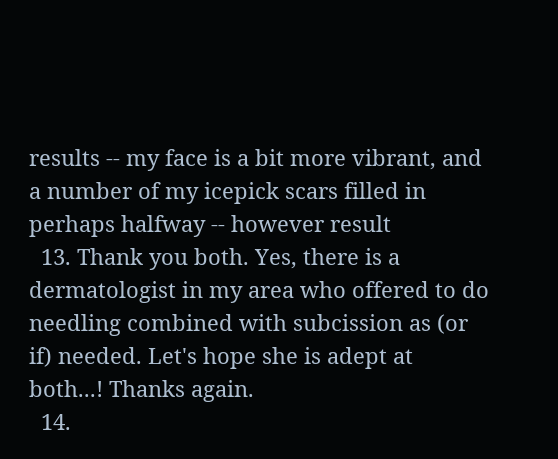results -- my face is a bit more vibrant, and a number of my icepick scars filled in perhaps halfway -- however result
  13. Thank you both. Yes, there is a dermatologist in my area who offered to do needling combined with subcission as (or if) needed. Let's hope she is adept at both...! Thanks again.
  14.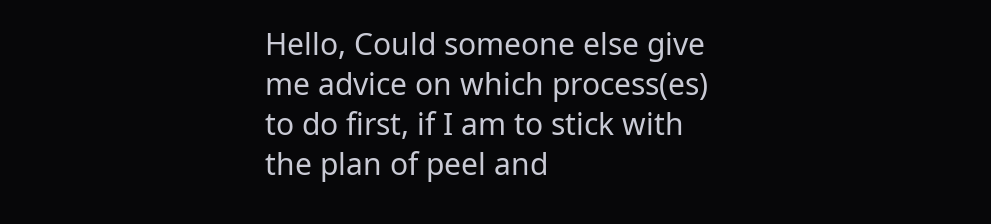Hello, Could someone else give me advice on which process(es) to do first, if I am to stick with the plan of peel and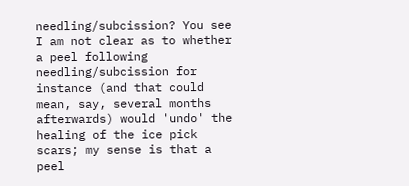needling/subcission? You see I am not clear as to whether a peel following needling/subcission for instance (and that could mean, say, several months afterwards) would 'undo' the healing of the ice pick scars; my sense is that a peel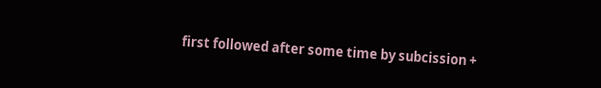first followed after some time by subcission +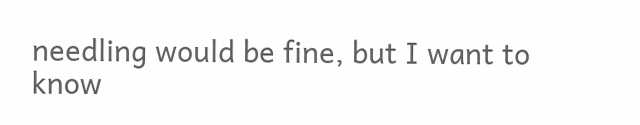needling would be fine, but I want to know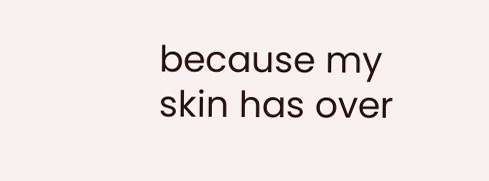because my skin has over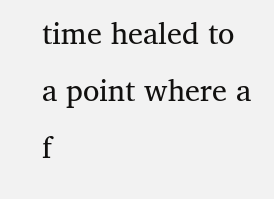time healed to a point where a f